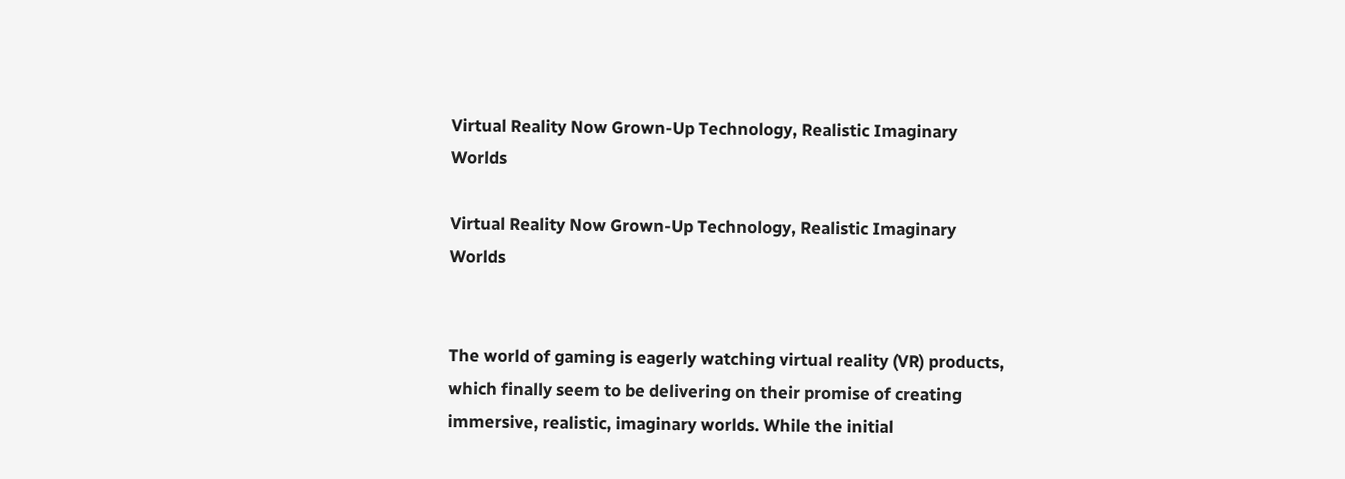Virtual Reality Now Grown-Up Technology, Realistic Imaginary Worlds

Virtual Reality Now Grown-Up Technology, Realistic Imaginary Worlds


The world of gaming is eagerly watching virtual reality (VR) products, which finally seem to be delivering on their promise of creating immersive, realistic, imaginary worlds. While the initial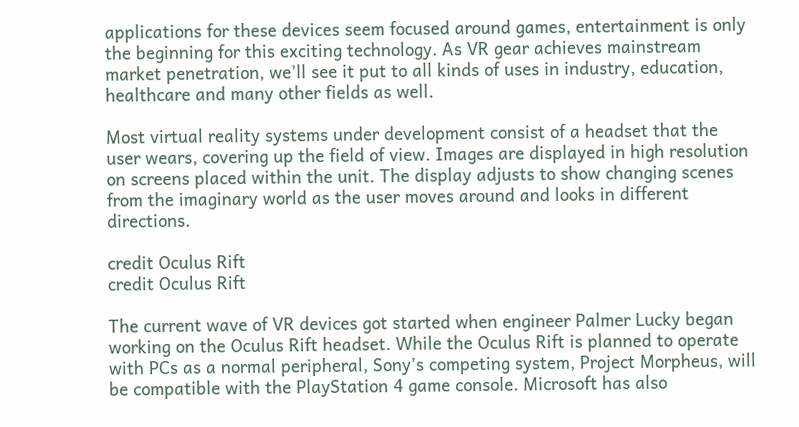applications for these devices seem focused around games, entertainment is only the beginning for this exciting technology. As VR gear achieves mainstream market penetration, we’ll see it put to all kinds of uses in industry, education, healthcare and many other fields as well.

Most virtual reality systems under development consist of a headset that the user wears, covering up the field of view. Images are displayed in high resolution on screens placed within the unit. The display adjusts to show changing scenes from the imaginary world as the user moves around and looks in different directions.

credit Oculus Rift
credit Oculus Rift

The current wave of VR devices got started when engineer Palmer Lucky began working on the Oculus Rift headset. While the Oculus Rift is planned to operate with PCs as a normal peripheral, Sony’s competing system, Project Morpheus, will be compatible with the PlayStation 4 game console. Microsoft has also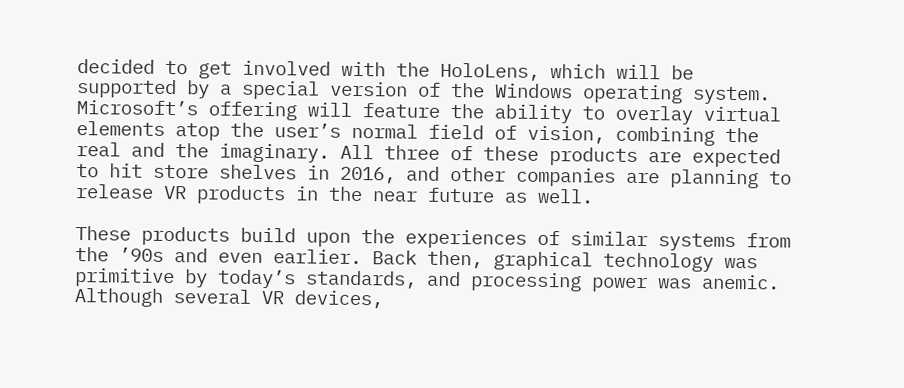decided to get involved with the HoloLens, which will be supported by a special version of the Windows operating system. Microsoft’s offering will feature the ability to overlay virtual elements atop the user’s normal field of vision, combining the real and the imaginary. All three of these products are expected to hit store shelves in 2016, and other companies are planning to release VR products in the near future as well.

These products build upon the experiences of similar systems from the ’90s and even earlier. Back then, graphical technology was primitive by today’s standards, and processing power was anemic. Although several VR devices,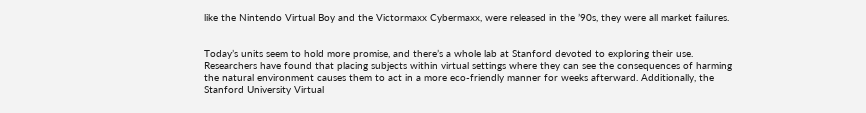like the Nintendo Virtual Boy and the Victormaxx Cybermaxx, were released in the ’90s, they were all market failures.


Today’s units seem to hold more promise, and there’s a whole lab at Stanford devoted to exploring their use. Researchers have found that placing subjects within virtual settings where they can see the consequences of harming the natural environment causes them to act in a more eco-friendly manner for weeks afterward. Additionally, the Stanford University Virtual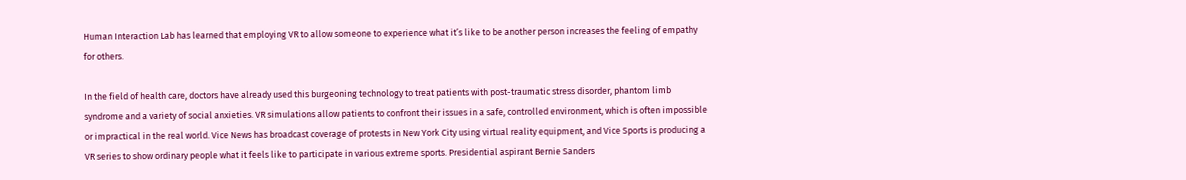Human Interaction Lab has learned that employing VR to allow someone to experience what it’s like to be another person increases the feeling of empathy for others.

In the field of health care, doctors have already used this burgeoning technology to treat patients with post-traumatic stress disorder, phantom limb syndrome and a variety of social anxieties. VR simulations allow patients to confront their issues in a safe, controlled environment, which is often impossible or impractical in the real world. Vice News has broadcast coverage of protests in New York City using virtual reality equipment, and Vice Sports is producing a VR series to show ordinary people what it feels like to participate in various extreme sports. Presidential aspirant Bernie Sanders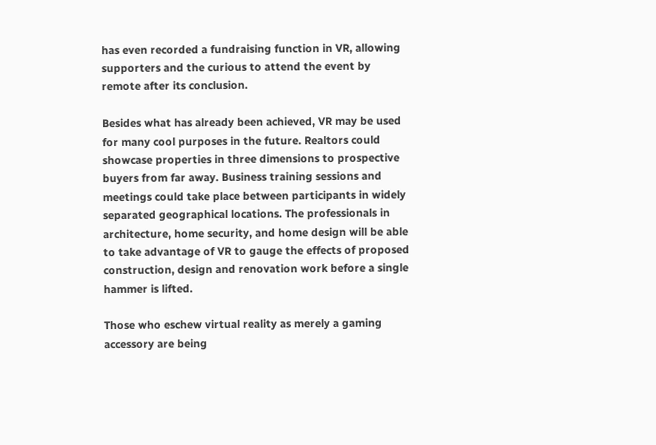has even recorded a fundraising function in VR, allowing supporters and the curious to attend the event by remote after its conclusion.

Besides what has already been achieved, VR may be used for many cool purposes in the future. Realtors could showcase properties in three dimensions to prospective buyers from far away. Business training sessions and meetings could take place between participants in widely separated geographical locations. The professionals in architecture, home security, and home design will be able to take advantage of VR to gauge the effects of proposed construction, design and renovation work before a single hammer is lifted.

Those who eschew virtual reality as merely a gaming accessory are being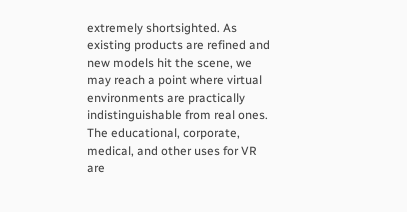extremely shortsighted. As existing products are refined and new models hit the scene, we may reach a point where virtual environments are practically indistinguishable from real ones. The educational, corporate, medical, and other uses for VR are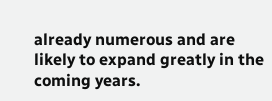already numerous and are likely to expand greatly in the coming years.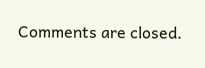Comments are closed.